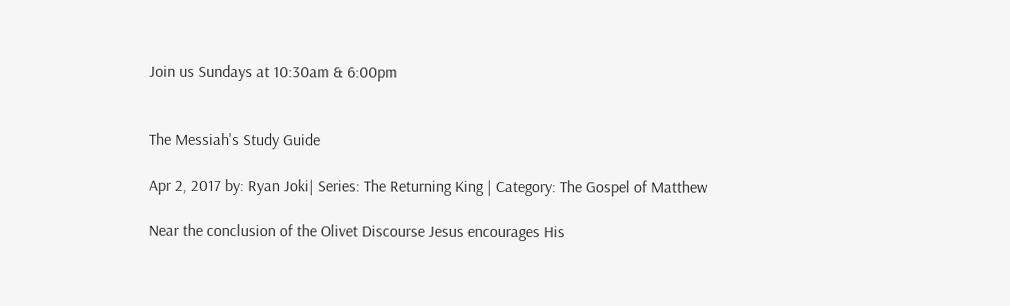Join us Sundays at 10:30am & 6:00pm


The Messiah's Study Guide

Apr 2, 2017 by: Ryan Joki| Series: The Returning King | Category: The Gospel of Matthew

Near the conclusion of the Olivet Discourse Jesus encourages His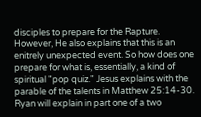disciples to prepare for the Rapture. However, He also explains that this is an enitrely unexpected event. So how does one prepare for what is, essentially, a kind of spiritual "pop quiz." Jesus explains with the parable of the talents in Matthew 25:14-30. Ryan will explain in part one of a two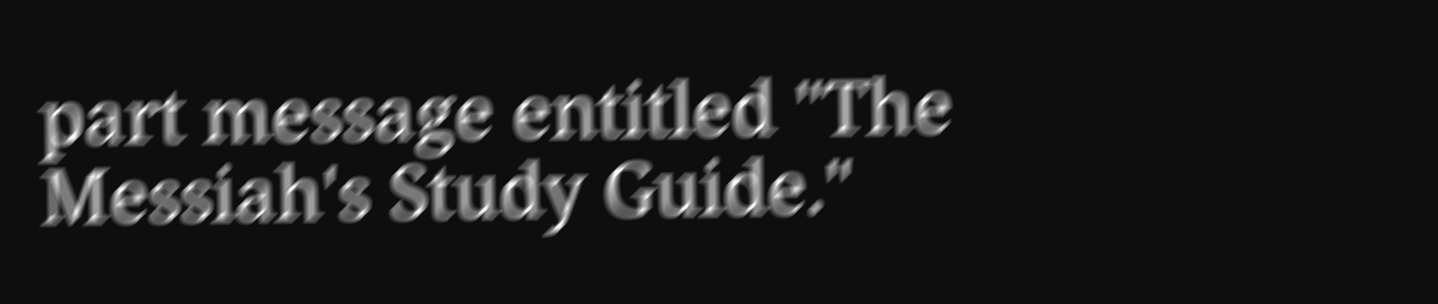part message entitled "The Messiah's Study Guide."